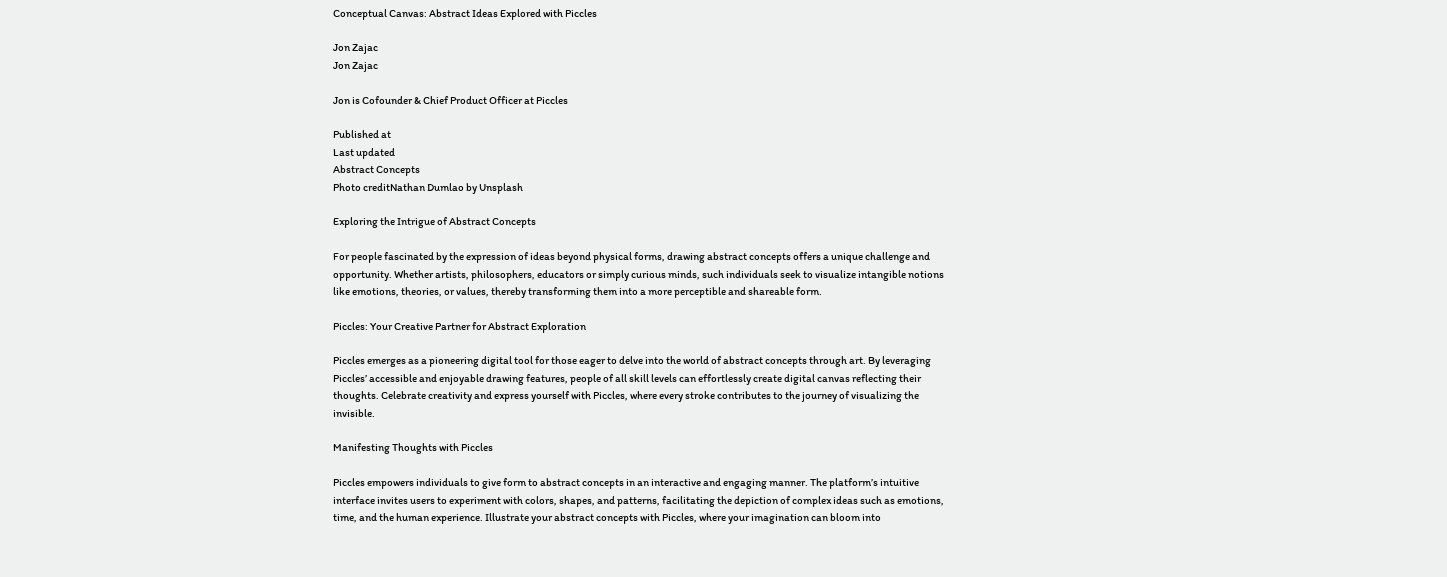Conceptual Canvas: Abstract Ideas Explored with Piccles

Jon Zajac
Jon Zajac

Jon is Cofounder & Chief Product Officer at Piccles

Published at
Last updated
Abstract Concepts
Photo creditNathan Dumlao by Unsplash

Exploring the Intrigue of Abstract Concepts

For people fascinated by the expression of ideas beyond physical forms, drawing abstract concepts offers a unique challenge and opportunity. Whether artists, philosophers, educators or simply curious minds, such individuals seek to visualize intangible notions like emotions, theories, or values, thereby transforming them into a more perceptible and shareable form.

Piccles: Your Creative Partner for Abstract Exploration

Piccles emerges as a pioneering digital tool for those eager to delve into the world of abstract concepts through art. By leveraging Piccles’ accessible and enjoyable drawing features, people of all skill levels can effortlessly create digital canvas reflecting their thoughts. Celebrate creativity and express yourself with Piccles, where every stroke contributes to the journey of visualizing the invisible.

Manifesting Thoughts with Piccles

Piccles empowers individuals to give form to abstract concepts in an interactive and engaging manner. The platform’s intuitive interface invites users to experiment with colors, shapes, and patterns, facilitating the depiction of complex ideas such as emotions, time, and the human experience. Illustrate your abstract concepts with Piccles, where your imagination can bloom into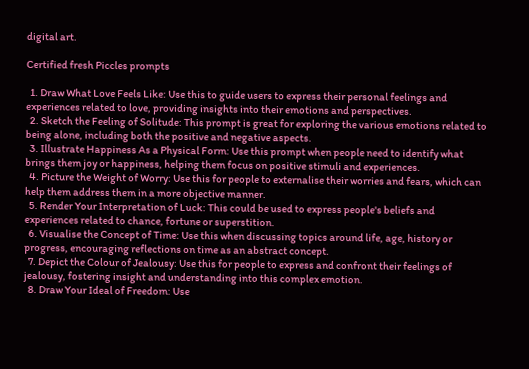digital art.

Certified fresh Piccles prompts

  1. Draw What Love Feels Like: Use this to guide users to express their personal feelings and experiences related to love, providing insights into their emotions and perspectives.
  2. Sketch the Feeling of Solitude: This prompt is great for exploring the various emotions related to being alone, including both the positive and negative aspects.
  3. Illustrate Happiness As a Physical Form: Use this prompt when people need to identify what brings them joy or happiness, helping them focus on positive stimuli and experiences.
  4. Picture the Weight of Worry: Use this for people to externalise their worries and fears, which can help them address them in a more objective manner.
  5. Render Your Interpretation of Luck: This could be used to express people's beliefs and experiences related to chance, fortune or superstition.
  6. Visualise the Concept of Time: Use this when discussing topics around life, age, history or progress, encouraging reflections on time as an abstract concept.
  7. Depict the Colour of Jealousy: Use this for people to express and confront their feelings of jealousy, fostering insight and understanding into this complex emotion.
  8. Draw Your Ideal of Freedom: Use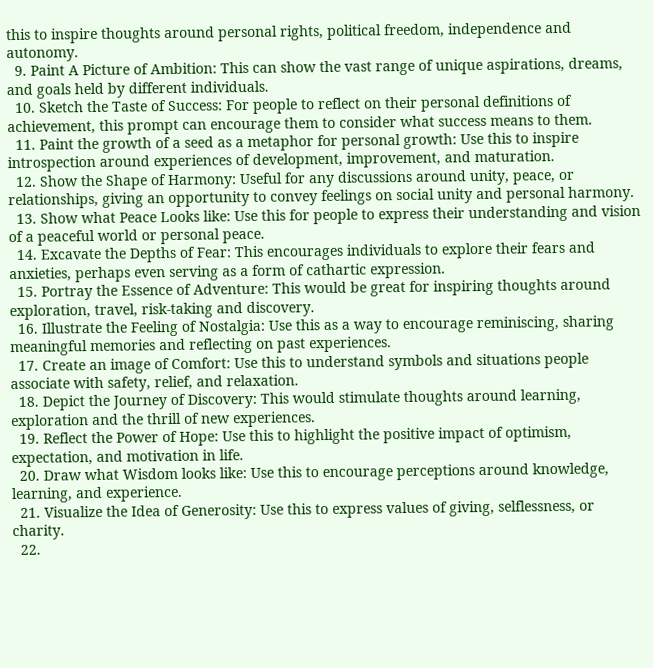this to inspire thoughts around personal rights, political freedom, independence and autonomy.
  9. Paint A Picture of Ambition: This can show the vast range of unique aspirations, dreams, and goals held by different individuals.
  10. Sketch the Taste of Success: For people to reflect on their personal definitions of achievement, this prompt can encourage them to consider what success means to them.
  11. Paint the growth of a seed as a metaphor for personal growth: Use this to inspire introspection around experiences of development, improvement, and maturation.
  12. Show the Shape of Harmony: Useful for any discussions around unity, peace, or relationships, giving an opportunity to convey feelings on social unity and personal harmony.
  13. Show what Peace Looks like: Use this for people to express their understanding and vision of a peaceful world or personal peace.
  14. Excavate the Depths of Fear: This encourages individuals to explore their fears and anxieties, perhaps even serving as a form of cathartic expression.
  15. Portray the Essence of Adventure: This would be great for inspiring thoughts around exploration, travel, risk-taking and discovery.
  16. Illustrate the Feeling of Nostalgia: Use this as a way to encourage reminiscing, sharing meaningful memories and reflecting on past experiences.
  17. Create an image of Comfort: Use this to understand symbols and situations people associate with safety, relief, and relaxation.
  18. Depict the Journey of Discovery: This would stimulate thoughts around learning, exploration and the thrill of new experiences.
  19. Reflect the Power of Hope: Use this to highlight the positive impact of optimism, expectation, and motivation in life.
  20. Draw what Wisdom looks like: Use this to encourage perceptions around knowledge, learning, and experience.
  21. Visualize the Idea of Generosity: Use this to express values of giving, selflessness, or charity.
  22.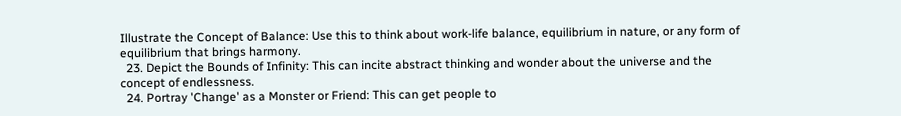Illustrate the Concept of Balance: Use this to think about work-life balance, equilibrium in nature, or any form of equilibrium that brings harmony.
  23. Depict the Bounds of Infinity: This can incite abstract thinking and wonder about the universe and the concept of endlessness.
  24. Portray 'Change' as a Monster or Friend: This can get people to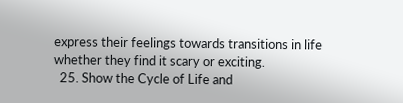express their feelings towards transitions in life whether they find it scary or exciting.
  25. Show the Cycle of Life and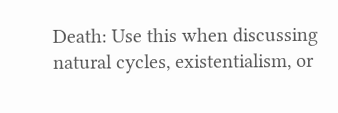Death: Use this when discussing natural cycles, existentialism, or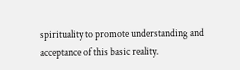spirituality to promote understanding and acceptance of this basic reality.